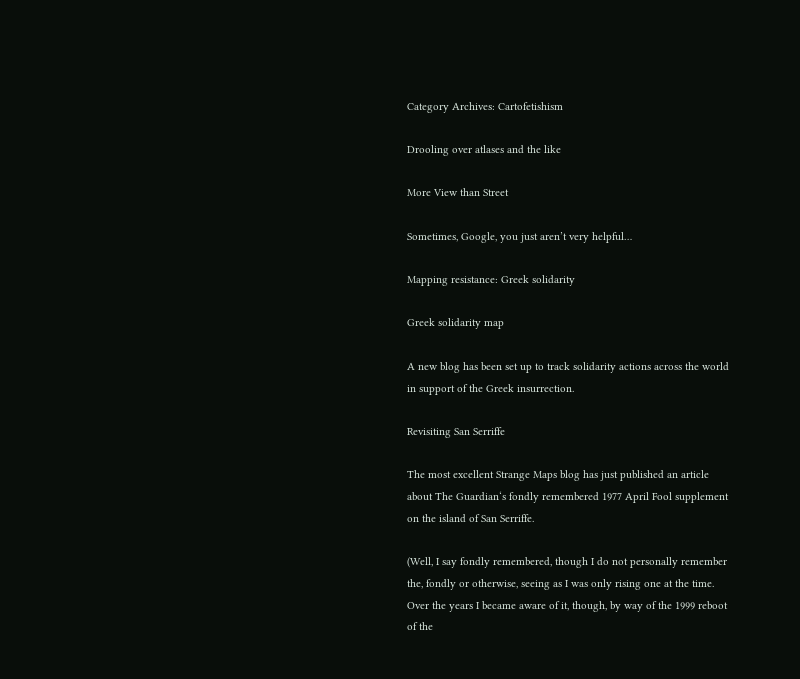Category Archives: Cartofetishism

Drooling over atlases and the like

More View than Street

Sometimes, Google, you just aren’t very helpful…

Mapping resistance: Greek solidarity

Greek solidarity map

A new blog has been set up to track solidarity actions across the world in support of the Greek insurrection.

Revisiting San Serriffe

The most excellent Strange Maps blog has just published an article about The Guardian‘s fondly remembered 1977 April Fool supplement on the island of San Serriffe.

(Well, I say fondly remembered, though I do not personally remember the, fondly or otherwise, seeing as I was only rising one at the time. Over the years I became aware of it, though, by way of the 1999 reboot of the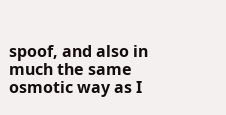spoof, and also in much the same osmotic way as I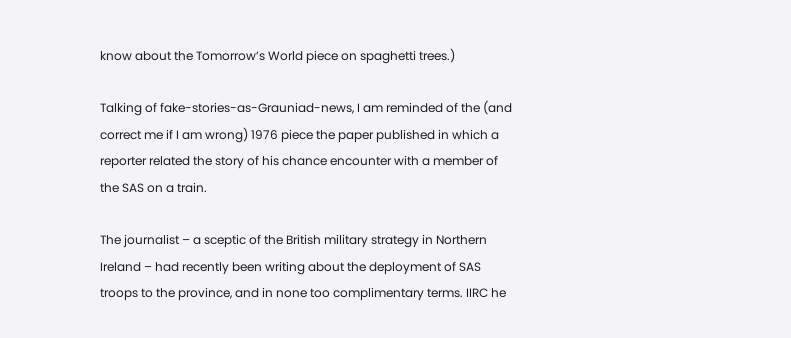know about the Tomorrow’s World piece on spaghetti trees.)

Talking of fake-stories-as-Grauniad-news, I am reminded of the (and correct me if I am wrong) 1976 piece the paper published in which a reporter related the story of his chance encounter with a member of the SAS on a train.

The journalist – a sceptic of the British military strategy in Northern Ireland – had recently been writing about the deployment of SAS troops to the province, and in none too complimentary terms. IIRC he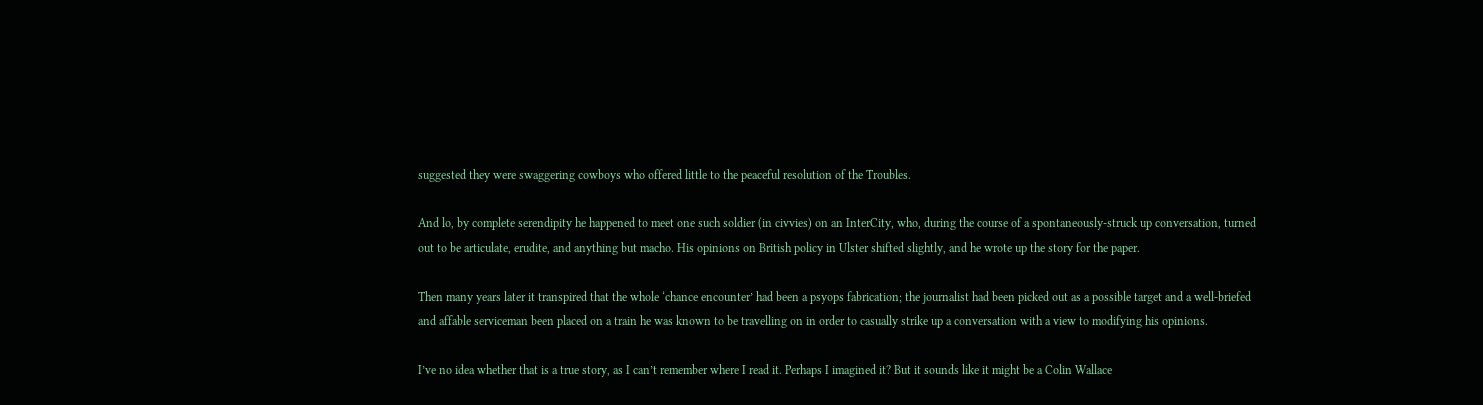suggested they were swaggering cowboys who offered little to the peaceful resolution of the Troubles.

And lo, by complete serendipity he happened to meet one such soldier (in civvies) on an InterCity, who, during the course of a spontaneously-struck up conversation, turned out to be articulate, erudite, and anything but macho. His opinions on British policy in Ulster shifted slightly, and he wrote up the story for the paper.

Then many years later it transpired that the whole ‘chance encounter’ had been a psyops fabrication; the journalist had been picked out as a possible target and a well-briefed and affable serviceman been placed on a train he was known to be travelling on in order to casually strike up a conversation with a view to modifying his opinions.

I’ve no idea whether that is a true story, as I can’t remember where I read it. Perhaps I imagined it? But it sounds like it might be a Colin Wallace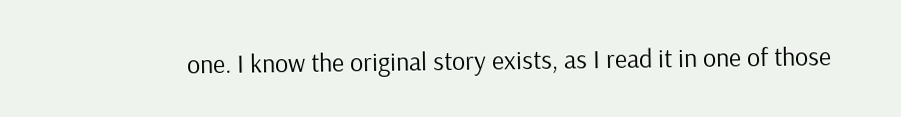one. I know the original story exists, as I read it in one of those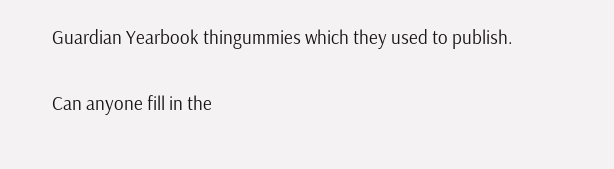Guardian Yearbook thingummies which they used to publish.

Can anyone fill in the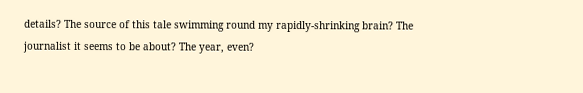details? The source of this tale swimming round my rapidly-shrinking brain? The journalist it seems to be about? The year, even?